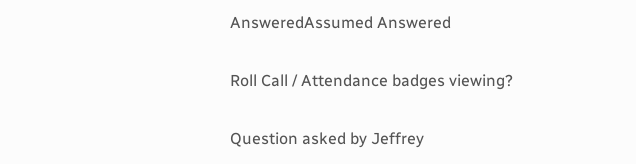AnsweredAssumed Answered

Roll Call / Attendance badges viewing?

Question asked by Jeffrey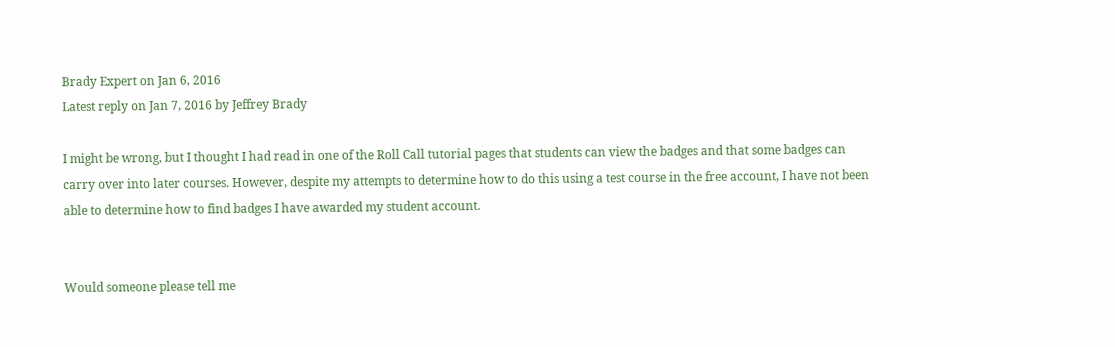Brady Expert on Jan 6, 2016
Latest reply on Jan 7, 2016 by Jeffrey Brady

I might be wrong, but I thought I had read in one of the Roll Call tutorial pages that students can view the badges and that some badges can carry over into later courses. However, despite my attempts to determine how to do this using a test course in the free account, I have not been able to determine how to find badges I have awarded my student account.


Would someone please tell me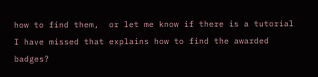how to find them,  or let me know if there is a tutorial I have missed that explains how to find the awarded badges?